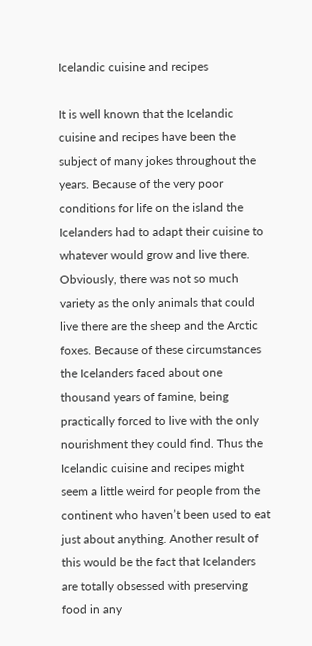Icelandic cuisine and recipes

It is well known that the Icelandic cuisine and recipes have been the subject of many jokes throughout the years. Because of the very poor conditions for life on the island the Icelanders had to adapt their cuisine to whatever would grow and live there. Obviously, there was not so much variety as the only animals that could live there are the sheep and the Arctic foxes. Because of these circumstances the Icelanders faced about one thousand years of famine, being practically forced to live with the only nourishment they could find. Thus the Icelandic cuisine and recipes might seem a little weird for people from the continent who haven’t been used to eat just about anything. Another result of this would be the fact that Icelanders are totally obsessed with preserving food in any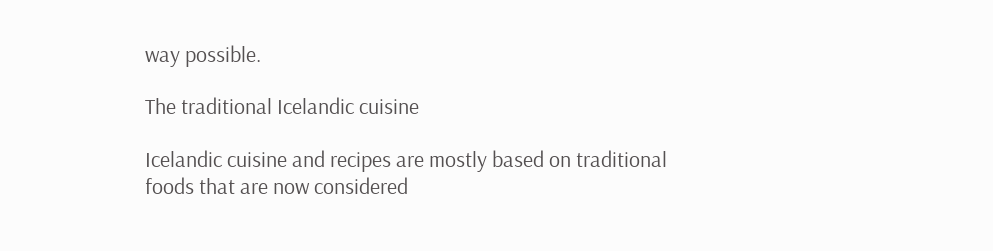way possible.

The traditional Icelandic cuisine

Icelandic cuisine and recipes are mostly based on traditional foods that are now considered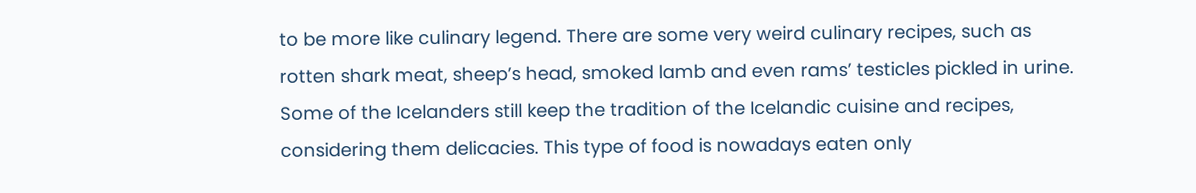to be more like culinary legend. There are some very weird culinary recipes, such as rotten shark meat, sheep’s head, smoked lamb and even rams’ testicles pickled in urine. Some of the Icelanders still keep the tradition of the Icelandic cuisine and recipes, considering them delicacies. This type of food is nowadays eaten only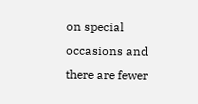on special occasions and there are fewer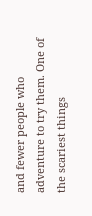and fewer people who adventure to try them. One of the scariest things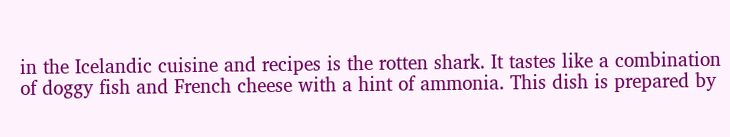in the Icelandic cuisine and recipes is the rotten shark. It tastes like a combination of doggy fish and French cheese with a hint of ammonia. This dish is prepared by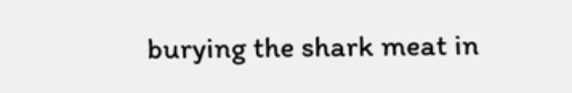burying the shark meat in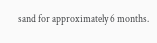sand for approximately 6 months.